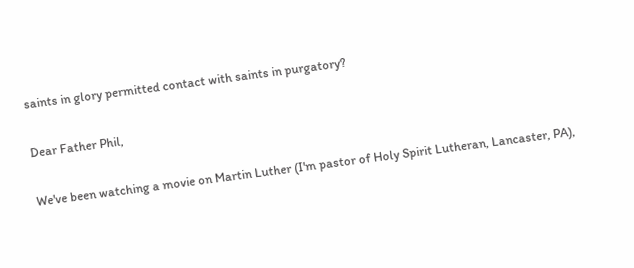saints in glory permitted contact with saints in purgatory?

Dear Father Phil,

We've been watching a movie on Martin Luther (I'm pastor of Holy Spirit Lutheran, Lancaster, PA),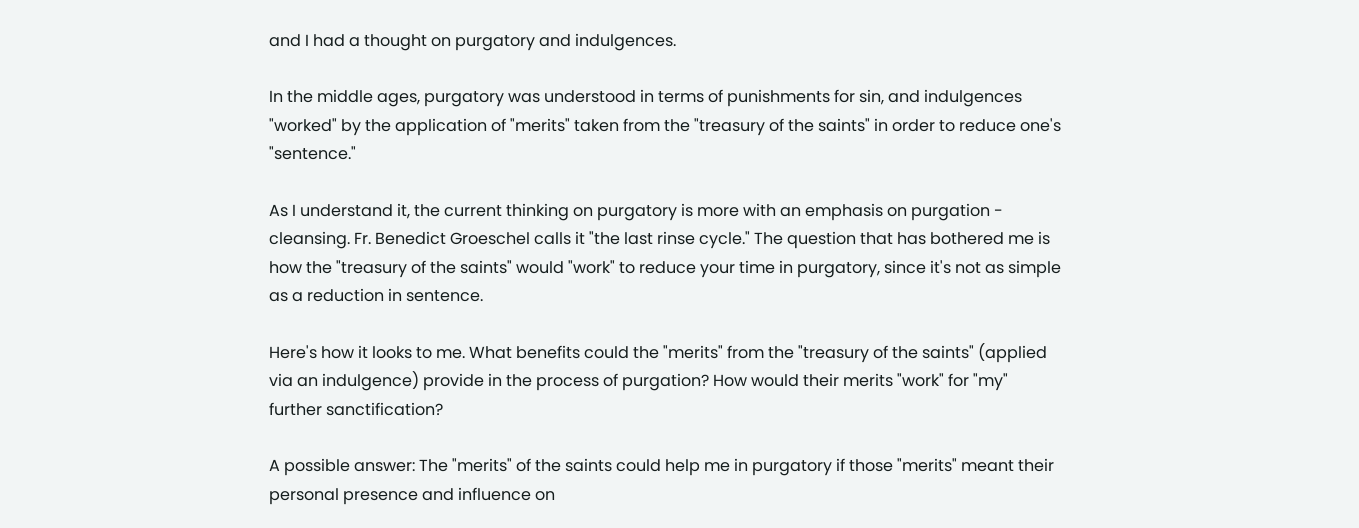and I had a thought on purgatory and indulgences.

In the middle ages, purgatory was understood in terms of punishments for sin, and indulgences "worked" by the application of "merits" taken from the "treasury of the saints" in order to reduce one's "sentence."

As I understand it, the current thinking on purgatory is more with an emphasis on purgation - cleansing. Fr. Benedict Groeschel calls it "the last rinse cycle." The question that has bothered me is how the "treasury of the saints" would "work" to reduce your time in purgatory, since it's not as simple as a reduction in sentence.

Here's how it looks to me. What benefits could the "merits" from the "treasury of the saints" (applied via an indulgence) provide in the process of purgation? How would their merits "work" for "my" further sanctification?

A possible answer: The "merits" of the saints could help me in purgatory if those "merits" meant their personal presence and influence on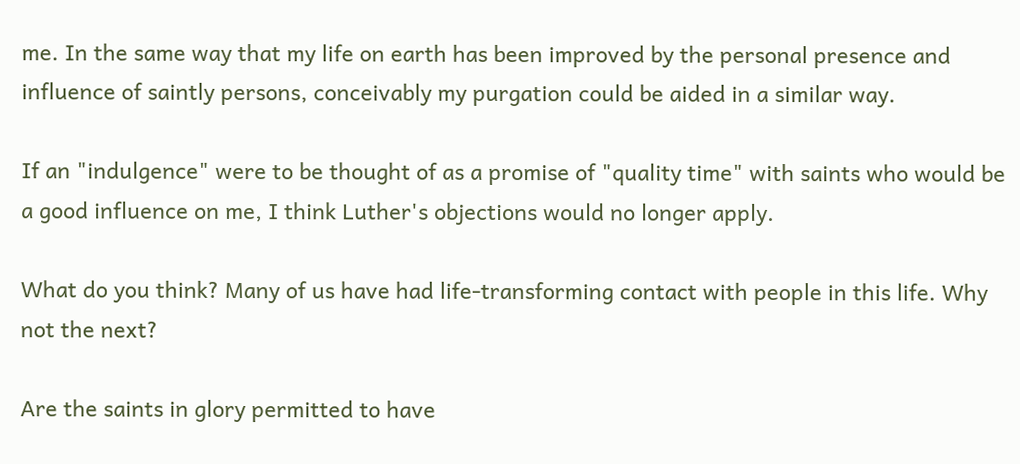me. In the same way that my life on earth has been improved by the personal presence and influence of saintly persons, conceivably my purgation could be aided in a similar way.

If an "indulgence" were to be thought of as a promise of "quality time" with saints who would be a good influence on me, I think Luther's objections would no longer apply.

What do you think? Many of us have had life-transforming contact with people in this life. Why not the next?

Are the saints in glory permitted to have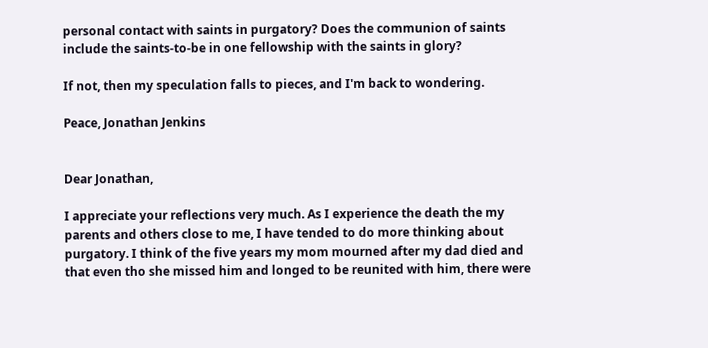personal contact with saints in purgatory? Does the communion of saints include the saints-to-be in one fellowship with the saints in glory?

If not, then my speculation falls to pieces, and I'm back to wondering.

Peace, Jonathan Jenkins


Dear Jonathan,

I appreciate your reflections very much. As I experience the death the my parents and others close to me, I have tended to do more thinking about purgatory. I think of the five years my mom mourned after my dad died and that even tho she missed him and longed to be reunited with him, there were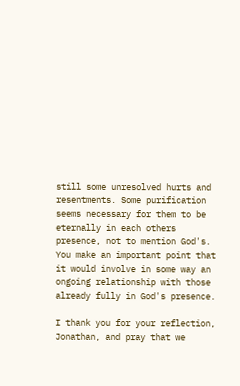still some unresolved hurts and resentments. Some purification seems necessary for them to be eternally in each others presence, not to mention God's. You make an important point that it would involve in some way an ongoing relationship with those already fully in God's presence.

I thank you for your reflection, Jonathan, and pray that we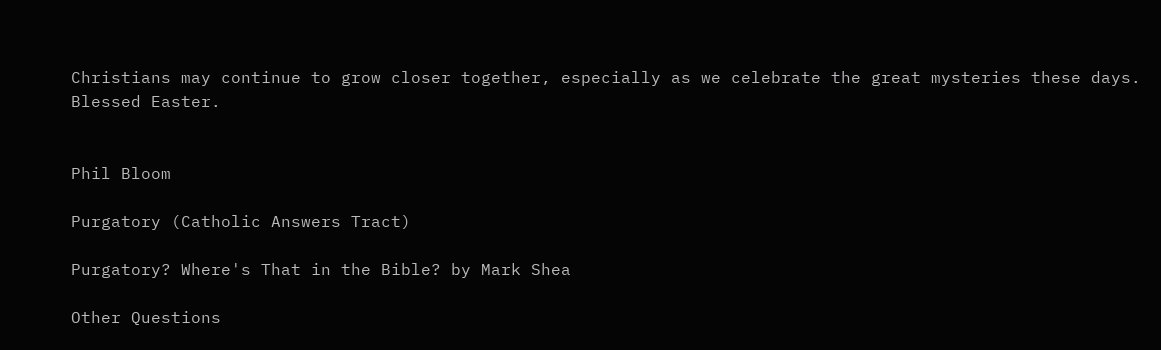Christians may continue to grow closer together, especially as we celebrate the great mysteries these days. Blessed Easter.


Phil Bloom

Purgatory (Catholic Answers Tract)

Purgatory? Where's That in the Bible? by Mark Shea

Other Questions